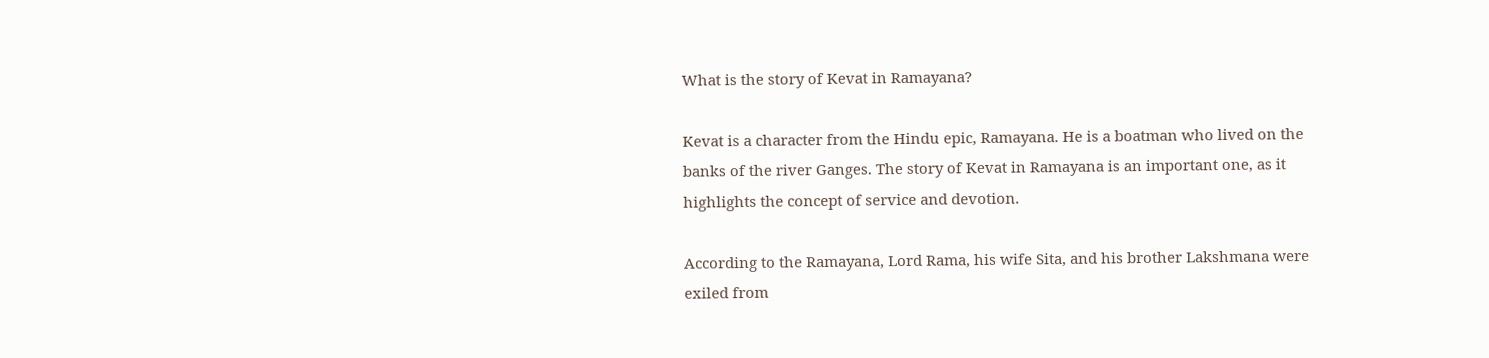What is the story of Kevat in Ramayana?

Kevat is a character from the Hindu epic, Ramayana. He is a boatman who lived on the banks of the river Ganges. The story of Kevat in Ramayana is an important one, as it highlights the concept of service and devotion.

According to the Ramayana, Lord Rama, his wife Sita, and his brother Lakshmana were exiled from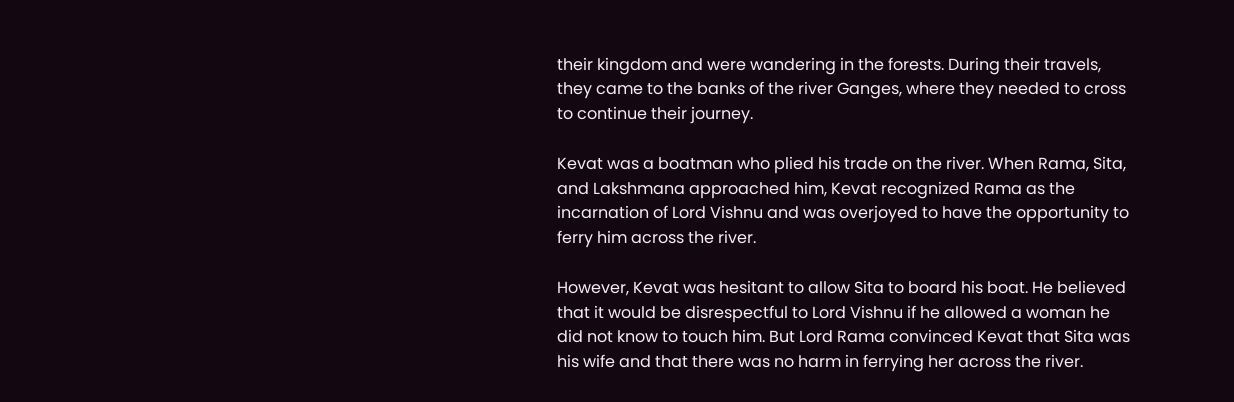their kingdom and were wandering in the forests. During their travels, they came to the banks of the river Ganges, where they needed to cross to continue their journey.

Kevat was a boatman who plied his trade on the river. When Rama, Sita, and Lakshmana approached him, Kevat recognized Rama as the incarnation of Lord Vishnu and was overjoyed to have the opportunity to ferry him across the river.

However, Kevat was hesitant to allow Sita to board his boat. He believed that it would be disrespectful to Lord Vishnu if he allowed a woman he did not know to touch him. But Lord Rama convinced Kevat that Sita was his wife and that there was no harm in ferrying her across the river.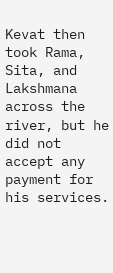Kevat then took Rama, Sita, and Lakshmana across the river, but he did not accept any payment for his services.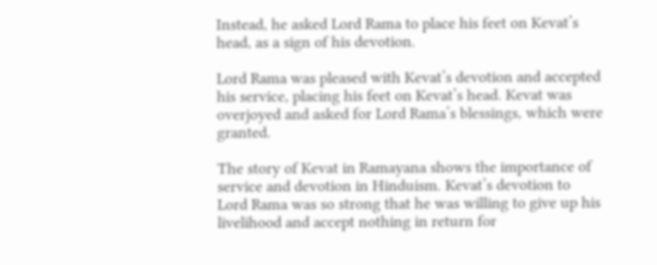Instead, he asked Lord Rama to place his feet on Kevat’s head, as a sign of his devotion.

Lord Rama was pleased with Kevat’s devotion and accepted his service, placing his feet on Kevat’s head. Kevat was overjoyed and asked for Lord Rama’s blessings, which were granted.

The story of Kevat in Ramayana shows the importance of service and devotion in Hinduism. Kevat’s devotion to Lord Rama was so strong that he was willing to give up his livelihood and accept nothing in return for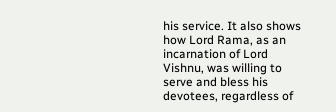his service. It also shows how Lord Rama, as an incarnation of Lord Vishnu, was willing to serve and bless his devotees, regardless of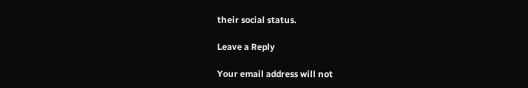their social status.

Leave a Reply

Your email address will not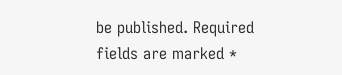be published. Required fields are marked *